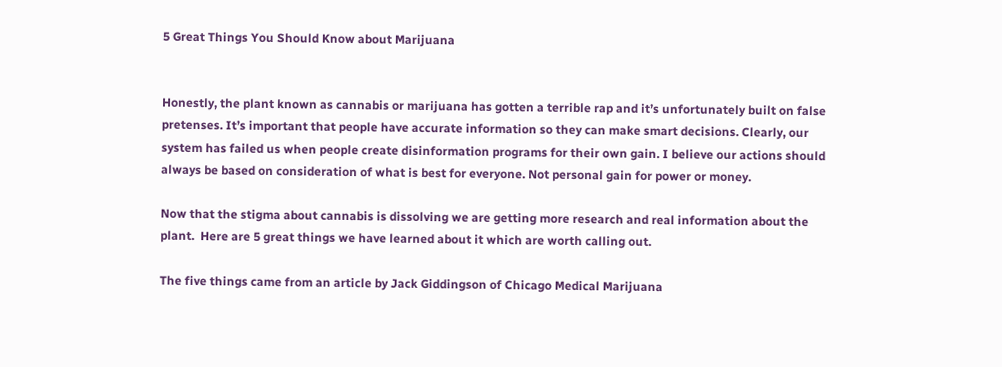5 Great Things You Should Know about Marijuana


Honestly, the plant known as cannabis or marijuana has gotten a terrible rap and it’s unfortunately built on false pretenses. It’s important that people have accurate information so they can make smart decisions. Clearly, our system has failed us when people create disinformation programs for their own gain. I believe our actions should always be based on consideration of what is best for everyone. Not personal gain for power or money.

Now that the stigma about cannabis is dissolving we are getting more research and real information about the plant.  Here are 5 great things we have learned about it which are worth calling out.

The five things came from an article by Jack Giddingson of Chicago Medical Marijuana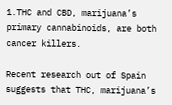1.THC and CBD, marijuana’s primary cannabinoids, are both cancer killers.

Recent research out of Spain suggests that THC, marijuana’s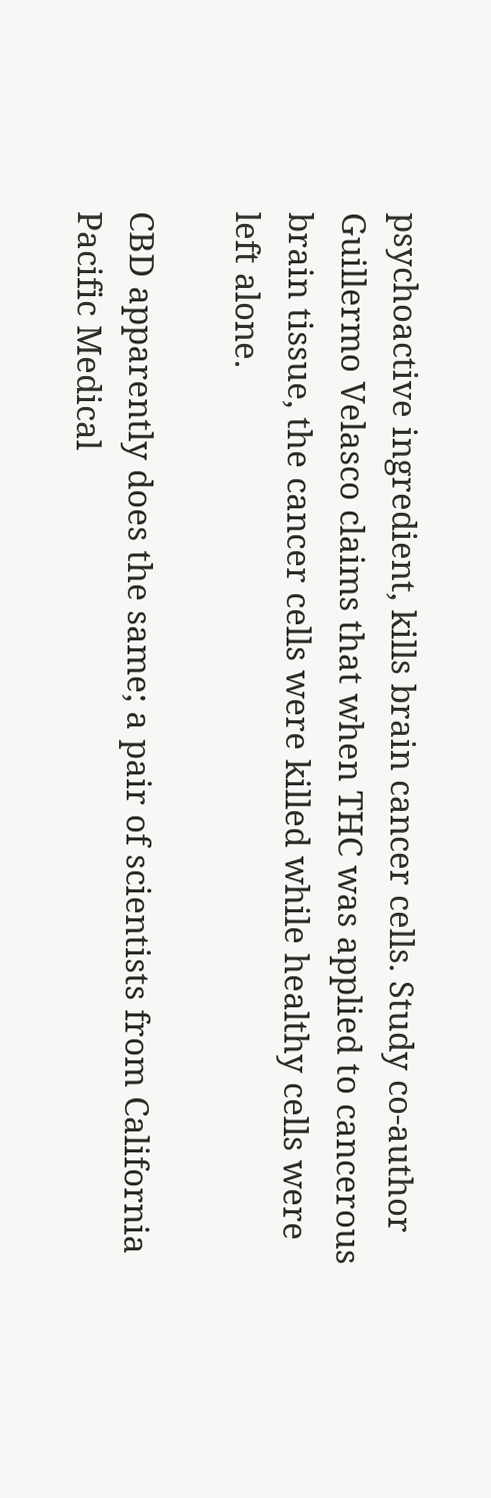psychoactive ingredient, kills brain cancer cells. Study co-author Guillermo Velasco claims that when THC was applied to cancerous brain tissue, the cancer cells were killed while healthy cells were left alone.

CBD apparently does the same; a pair of scientists from California Pacific Medical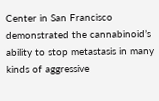Center in San Francisco demonstrated the cannabinoid’s ability to stop metastasis in many kinds of aggressive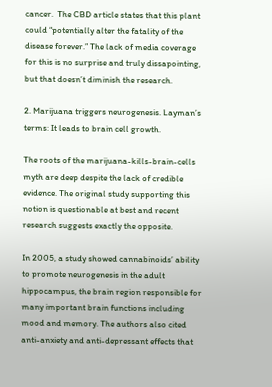cancer.  The CBD article states that this plant could “potentially alter the fatality of the disease forever.” The lack of media coverage for this is no surprise and truly dissapointing, but that doesn’t diminish the research.

2. Marijuana triggers neurogenesis. Layman’s terms: It leads to brain cell growth.

The roots of the marijuana-kills-brain-cells myth are deep despite the lack of credible evidence. The original study supporting this notion is questionable at best and recent research suggests exactly the opposite.

In 2005, a study showed cannabinoids’ ability to promote neurogenesis in the adult hippocampus, the brain region responsible for many important brain functions including mood and memory. The authors also cited anti-anxiety and anti-depressant effects that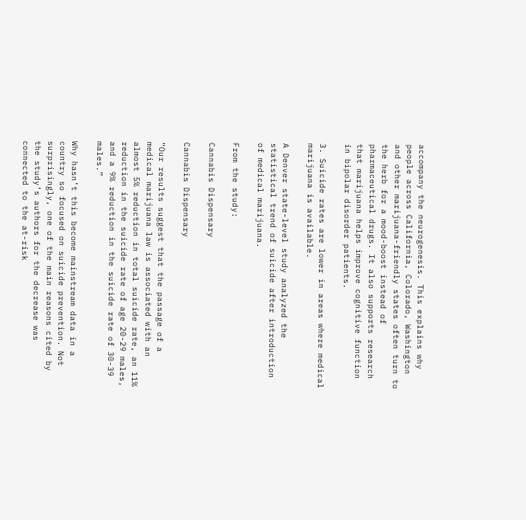accompany the neurogenesis. This explains why people across California, Colorado, Washington and other marijuana-friendly states often turn to the herb for a mood-boost instead of pharmaceutical drugs. It also supports research that marijuana helps improve cognitive function in bipolar disorder patients.

3. Suicide rates are lower in areas where medical marijuana is available.

A Denver state-level study analyzed the statistical trend of suicide after introduction of medical marijuana.

From the study:

Cannabis Dispensary

Cannabis Dispensary

“Our results suggest that the passage of a medical marijuana law is associated with an almost 5% reduction in total suicide rate, an 11% reduction in the suicide rate of age 20-29 males, and a 9% reduction in the suicide rate of 30-39 males.”

Why hasn’t this become mainstream data in a country so focused on suicide prevention. Not surprisingly, one of the main reasons cited by the study’s authors for the decrease was connected to the at-risk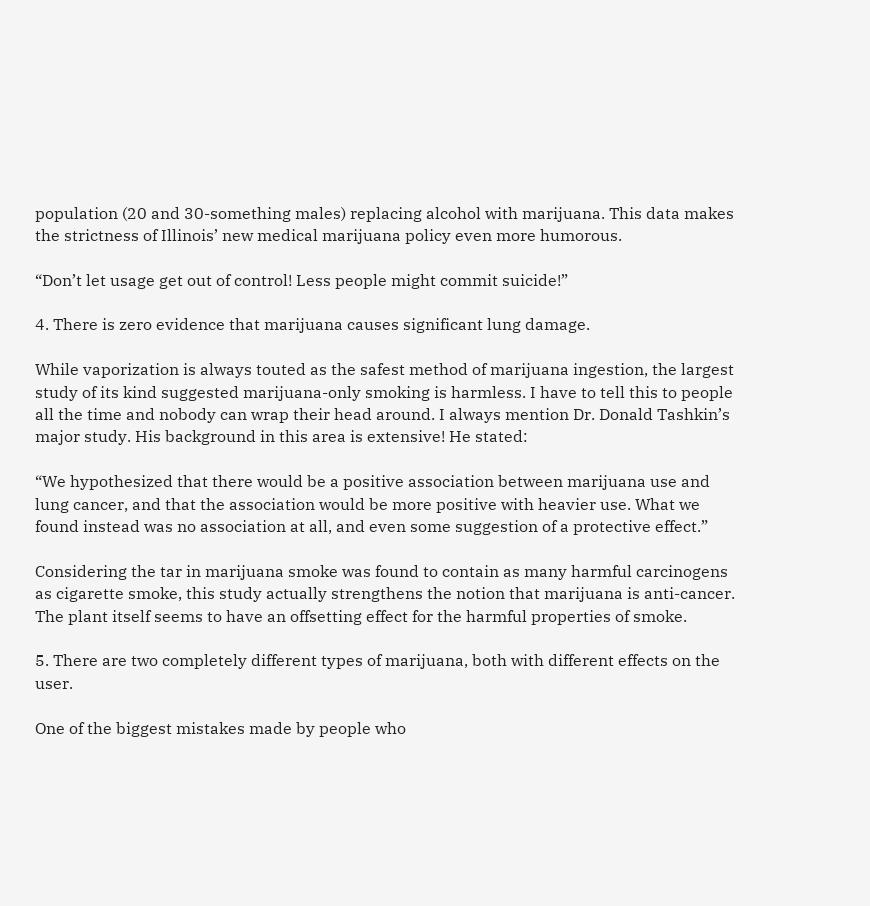population (20 and 30-something males) replacing alcohol with marijuana. This data makes the strictness of Illinois’ new medical marijuana policy even more humorous.

“Don’t let usage get out of control! Less people might commit suicide!”

4. There is zero evidence that marijuana causes significant lung damage.

While vaporization is always touted as the safest method of marijuana ingestion, the largest study of its kind suggested marijuana-only smoking is harmless. I have to tell this to people all the time and nobody can wrap their head around. I always mention Dr. Donald Tashkin’s major study. His background in this area is extensive! He stated:

“We hypothesized that there would be a positive association between marijuana use and lung cancer, and that the association would be more positive with heavier use. What we found instead was no association at all, and even some suggestion of a protective effect.”

Considering the tar in marijuana smoke was found to contain as many harmful carcinogens as cigarette smoke, this study actually strengthens the notion that marijuana is anti-cancer. The plant itself seems to have an offsetting effect for the harmful properties of smoke.

5. There are two completely different types of marijuana, both with different effects on the user.

One of the biggest mistakes made by people who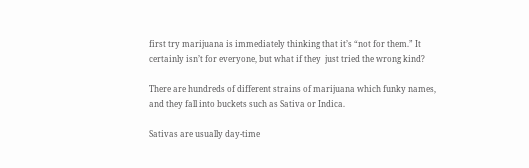first try marijuana is immediately thinking that it’s “not for them.” It certainly isn’t for everyone, but what if they  just tried the wrong kind?

There are hundreds of different strains of marijuana which funky names, and they fall into buckets such as Sativa or Indica.

Sativas are usually day-time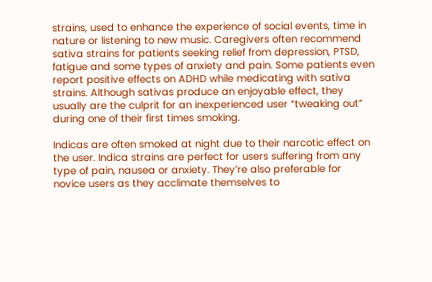strains, used to enhance the experience of social events, time in nature or listening to new music. Caregivers often recommend sativa strains for patients seeking relief from depression, PTSD, fatigue and some types of anxiety and pain. Some patients even report positive effects on ADHD while medicating with sativa strains. Although sativas produce an enjoyable effect, they usually are the culprit for an inexperienced user “tweaking out” during one of their first times smoking.

Indicas are often smoked at night due to their narcotic effect on the user. Indica strains are perfect for users suffering from any type of pain, nausea or anxiety. They’re also preferable for novice users as they acclimate themselves to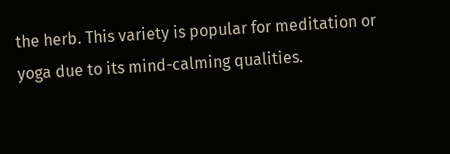the herb. This variety is popular for meditation or yoga due to its mind-calming qualities.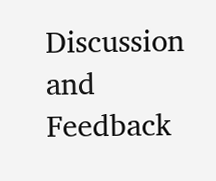Discussion and Feedback